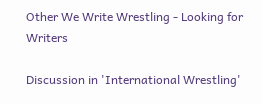Other We Write Wrestling - Looking for Writers

Discussion in 'International Wrestling'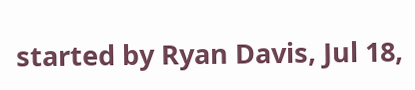started by Ryan Davis, Jul 18,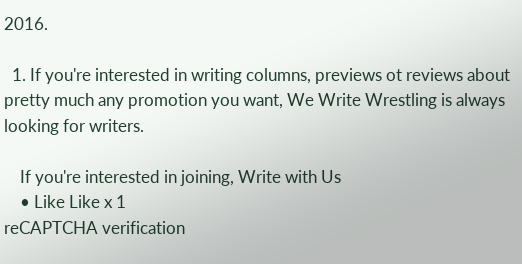2016.

  1. If you're interested in writing columns, previews ot reviews about pretty much any promotion you want, We Write Wrestling is always looking for writers.

    If you're interested in joining, Write with Us
    • Like Like x 1
reCAPTCHA verification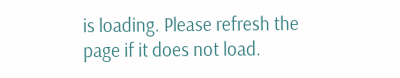is loading. Please refresh the page if it does not load.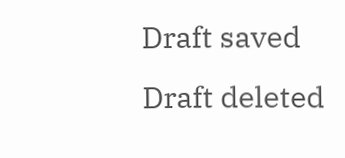Draft saved Draft deleted